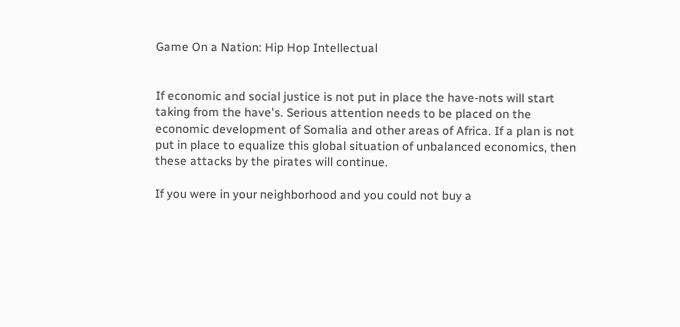Game On a Nation: Hip Hop Intellectual


If economic and social justice is not put in place the have-nots will start taking from the have's. Serious attention needs to be placed on the economic development of Somalia and other areas of Africa. If a plan is not put in place to equalize this global situation of unbalanced economics, then these attacks by the pirates will continue.

If you were in your neighborhood and you could not buy a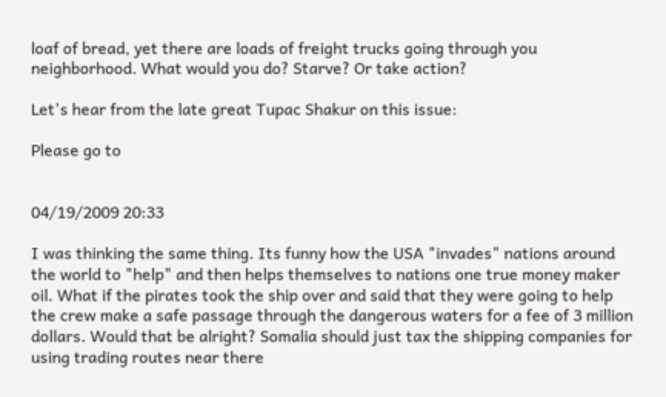loaf of bread, yet there are loads of freight trucks going through you neighborhood. What would you do? Starve? Or take action?

Let's hear from the late great Tupac Shakur on this issue:

Please go to


04/19/2009 20:33

I was thinking the same thing. Its funny how the USA "invades" nations around the world to "help" and then helps themselves to nations one true money maker oil. What if the pirates took the ship over and said that they were going to help the crew make a safe passage through the dangerous waters for a fee of 3 million dollars. Would that be alright? Somalia should just tax the shipping companies for using trading routes near there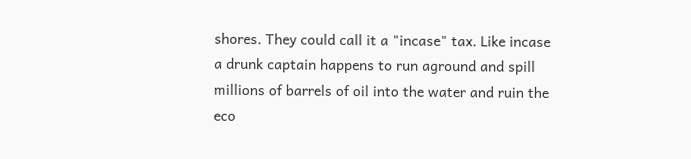shores. They could call it a "incase" tax. Like incase a drunk captain happens to run aground and spill millions of barrels of oil into the water and ruin the eco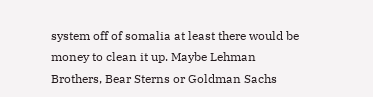system off of somalia at least there would be money to clean it up. Maybe Lehman Brothers, Bear Sterns or Goldman Sachs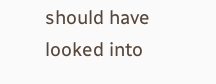should have looked into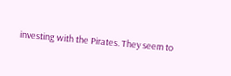investing with the Pirates. They seem to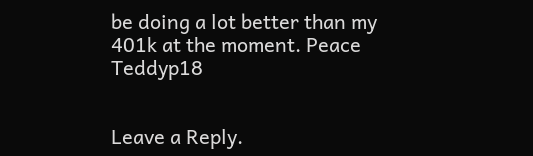be doing a lot better than my 401k at the moment. Peace Teddyp18


Leave a Reply.